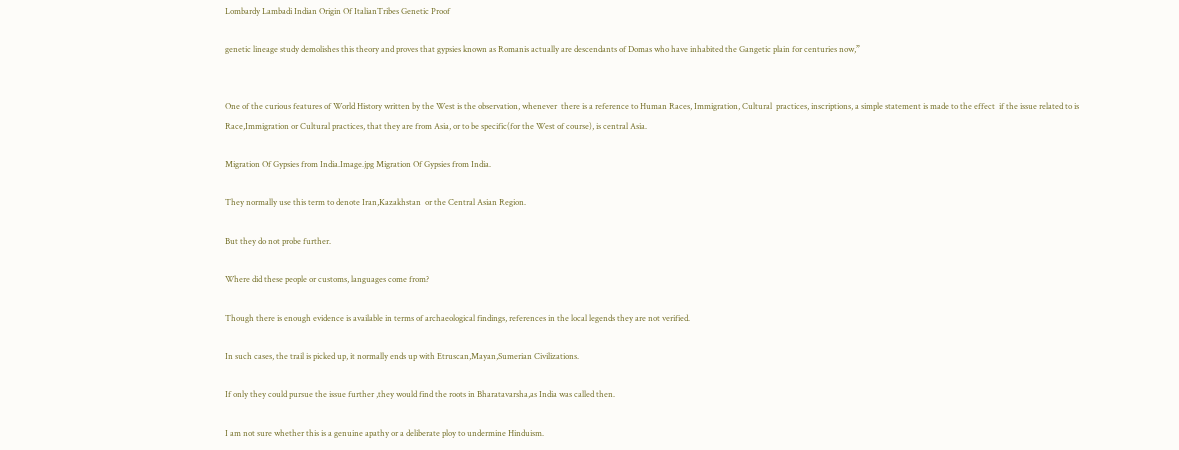Lombardy Lambadi Indian Origin Of ItalianTribes Genetic Proof

genetic lineage study demolishes this theory and proves that gypsies known as Romanis actually are descendants of Domas who have inhabited the Gangetic plain for centuries now,”


One of the curious features of World History written by the West is the observation, whenever  there is a reference to Human Races, Immigration, Cultural  practices, inscriptions, a simple statement is made to the effect  if the issue related to is Race,Immigration or Cultural practices, that they are from Asia, or to be specific(for the West of course), is central Asia.

Migration Of Gypsies from India.Image.jpg Migration Of Gypsies from India.

They normally use this term to denote Iran,Kazakhstan  or the Central Asian Region.

But they do not probe further.

Where did these people or customs, languages come from?

Though there is enough evidence is available in terms of archaeological findings, references in the local legends they are not verified.

In such cases, the trail is picked up, it normally ends up with Etruscan,Mayan,Sumerian Civilizations.

If only they could pursue the issue further ,they would find the roots in Bharatavarsha,as India was called then.

I am not sure whether this is a genuine apathy or a deliberate ploy to undermine Hinduism.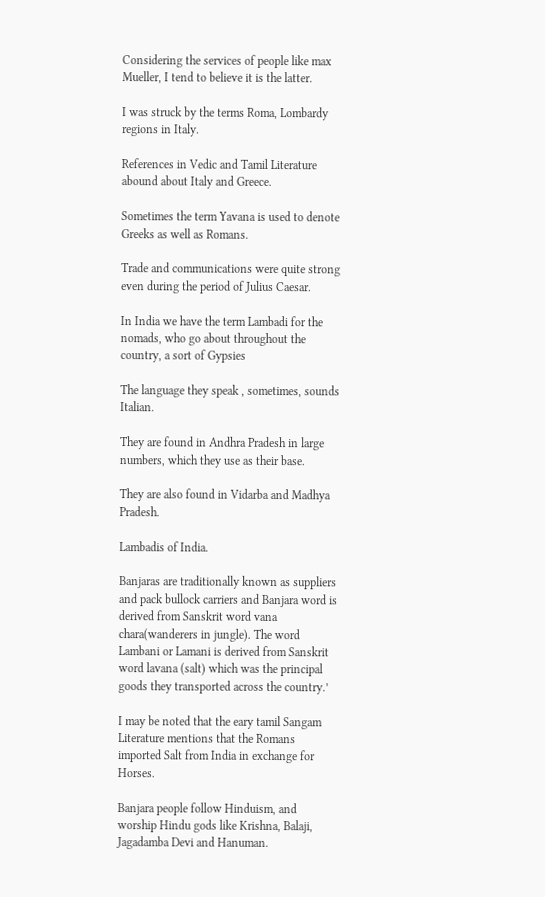Considering the services of people like max Mueller, I tend to believe it is the latter.

I was struck by the terms Roma, Lombardy regions in Italy.

References in Vedic and Tamil Literature abound about Italy and Greece.

Sometimes the term Yavana is used to denote Greeks as well as Romans.

Trade and communications were quite strong even during the period of Julius Caesar.

In India we have the term Lambadi for the nomads, who go about throughout the country, a sort of Gypsies

The language they speak , sometimes, sounds Italian.

They are found in Andhra Pradesh in large numbers, which they use as their base.

They are also found in Vidarba and Madhya Pradesh.

Lambadis of India.

Banjaras are traditionally known as suppliers and pack bullock carriers and Banjara word is derived from Sanskrit word vana chara(wanderers in jungle). The word Lambani or Lamani is derived from Sanskrit word lavana (salt) which was the principal goods they transported across the country.’

I may be noted that the eary tamil Sangam Literature mentions that the Romans imported Salt from India in exchange for Horses.

Banjara people follow Hinduism, and worship Hindu gods like Krishna, Balaji, Jagadamba Devi and Hanuman.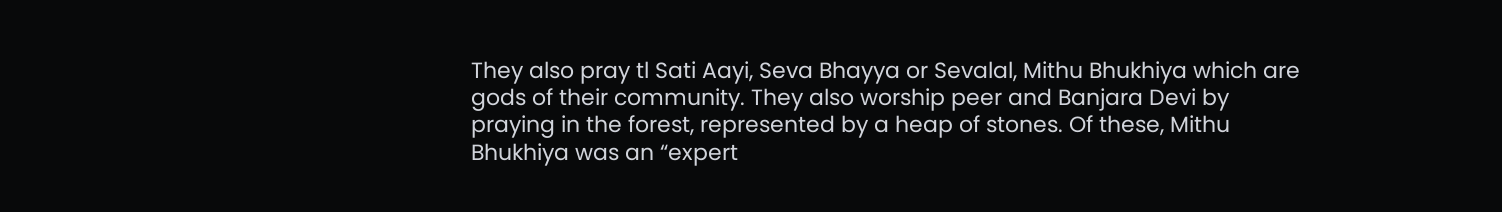They also pray tl Sati Aayi, Seva Bhayya or Sevalal, Mithu Bhukhiya which are gods of their community. They also worship peer and Banjara Devi by praying in the forest, represented by a heap of stones. Of these, Mithu Bhukhiya was an “expert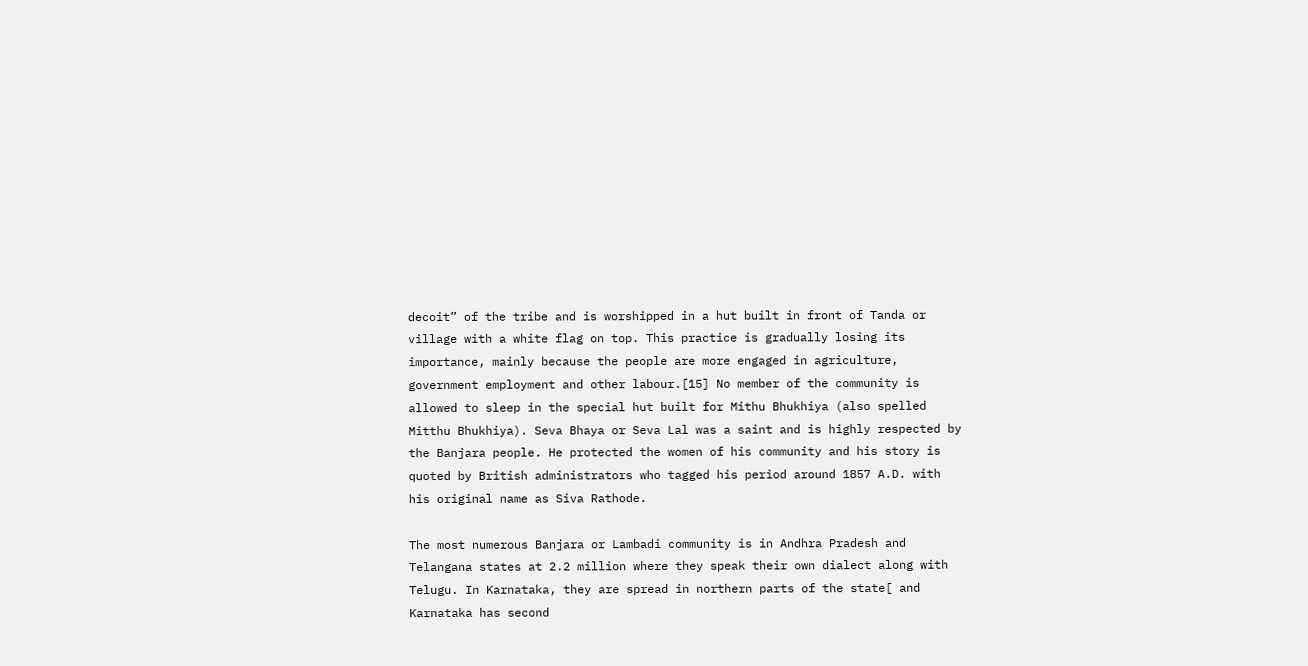decoit” of the tribe and is worshipped in a hut built in front of Tanda or village with a white flag on top. This practice is gradually losing its importance, mainly because the people are more engaged in agriculture, government employment and other labour.[15] No member of the community is allowed to sleep in the special hut built for Mithu Bhukhiya (also spelled Mitthu Bhukhiya). Seva Bhaya or Seva Lal was a saint and is highly respected by the Banjara people. He protected the women of his community and his story is quoted by British administrators who tagged his period around 1857 A.D. with his original name as Siva Rathode.

The most numerous Banjara or Lambadi community is in Andhra Pradesh and Telangana states at 2.2 million where they speak their own dialect along with Telugu. In Karnataka, they are spread in northern parts of the state[ and Karnataka has second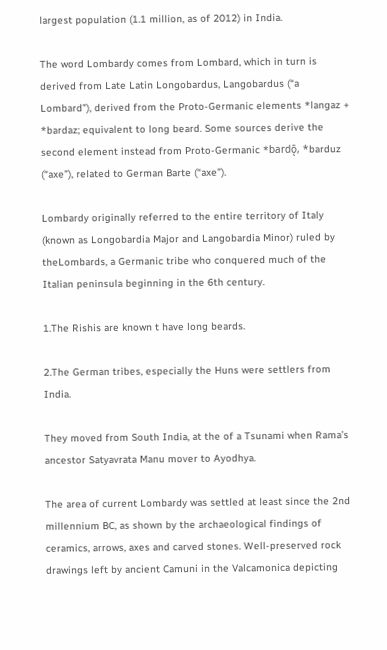largest population (1.1 million, as of 2012) in India.

The word Lombardy comes from Lombard, which in turn is derived from Late Latin Longobardus, Langobardus (“a Lombard”), derived from the Proto-Germanic elements *langaz + *bardaz; equivalent to long beard. Some sources derive the second element instead from Proto-Germanic *bardǭ, *barduz (“axe”), related to German Barte (“axe”).

Lombardy originally referred to the entire territory of Italy (known as Longobardia Major and Langobardia Minor) ruled by theLombards, a Germanic tribe who conquered much of the Italian peninsula beginning in the 6th century.

1.The Rishis are known t have long beards.

2.The German tribes, especially the Huns were settlers from India.

They moved from South India, at the of a Tsunami when Rama’s ancestor Satyavrata Manu mover to Ayodhya.

The area of current Lombardy was settled at least since the 2nd millennium BC, as shown by the archaeological findings of ceramics, arrows, axes and carved stones. Well-preserved rock drawings left by ancient Camuni in the Valcamonica depicting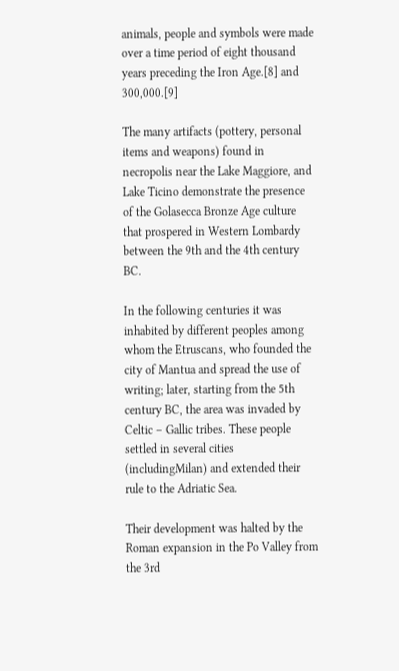animals, people and symbols were made over a time period of eight thousand years preceding the Iron Age.[8] and 300,000.[9]

The many artifacts (pottery, personal items and weapons) found in necropolis near the Lake Maggiore, and Lake Ticino demonstrate the presence of the Golasecca Bronze Age culture that prospered in Western Lombardy between the 9th and the 4th century BC.

In the following centuries it was inhabited by different peoples among whom the Etruscans, who founded the city of Mantua and spread the use of writing; later, starting from the 5th century BC, the area was invaded by Celtic – Gallic tribes. These people settled in several cities (includingMilan) and extended their rule to the Adriatic Sea.

Their development was halted by the Roman expansion in the Po Valley from the 3rd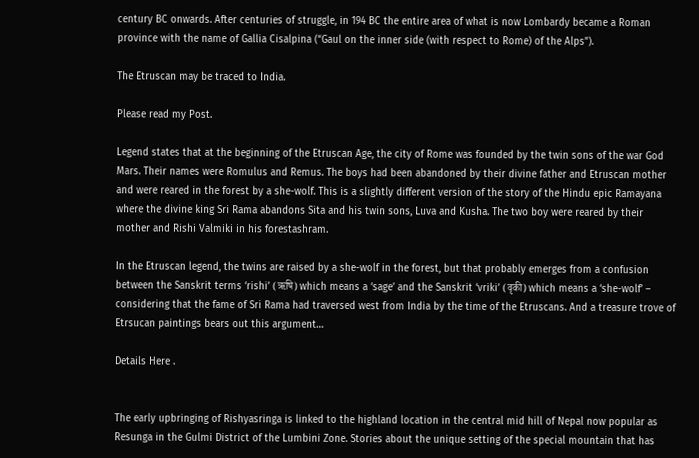century BC onwards. After centuries of struggle, in 194 BC the entire area of what is now Lombardy became a Roman province with the name of Gallia Cisalpina (“Gaul on the inner side (with respect to Rome) of the Alps”).

The Etruscan may be traced to India.

Please read my Post.

Legend states that at the beginning of the Etruscan Age, the city of Rome was founded by the twin sons of the war God Mars. Their names were Romulus and Remus. The boys had been abandoned by their divine father and Etruscan mother and were reared in the forest by a she-wolf. This is a slightly different version of the story of the Hindu epic Ramayana where the divine king Sri Rama abandons Sita and his twin sons, Luva and Kusha. The two boy were reared by their mother and Rishi Valmiki in his forestashram.

In the Etruscan legend, the twins are raised by a she-wolf in the forest, but that probably emerges from a confusion between the Sanskrit terms ‘rishi’ (ऋषि) which means a ‘sage’ and the Sanskrit ‘vriki’ (वृकी) which means a ‘she-wolf’ – considering that the fame of Sri Rama had traversed west from India by the time of the Etruscans. And a treasure trove of Etrsucan paintings bears out this argument…

Details Here .


The early upbringing of Rishyasringa is linked to the highland location in the central mid hill of Nepal now popular as Resunga in the Gulmi District of the Lumbini Zone. Stories about the unique setting of the special mountain that has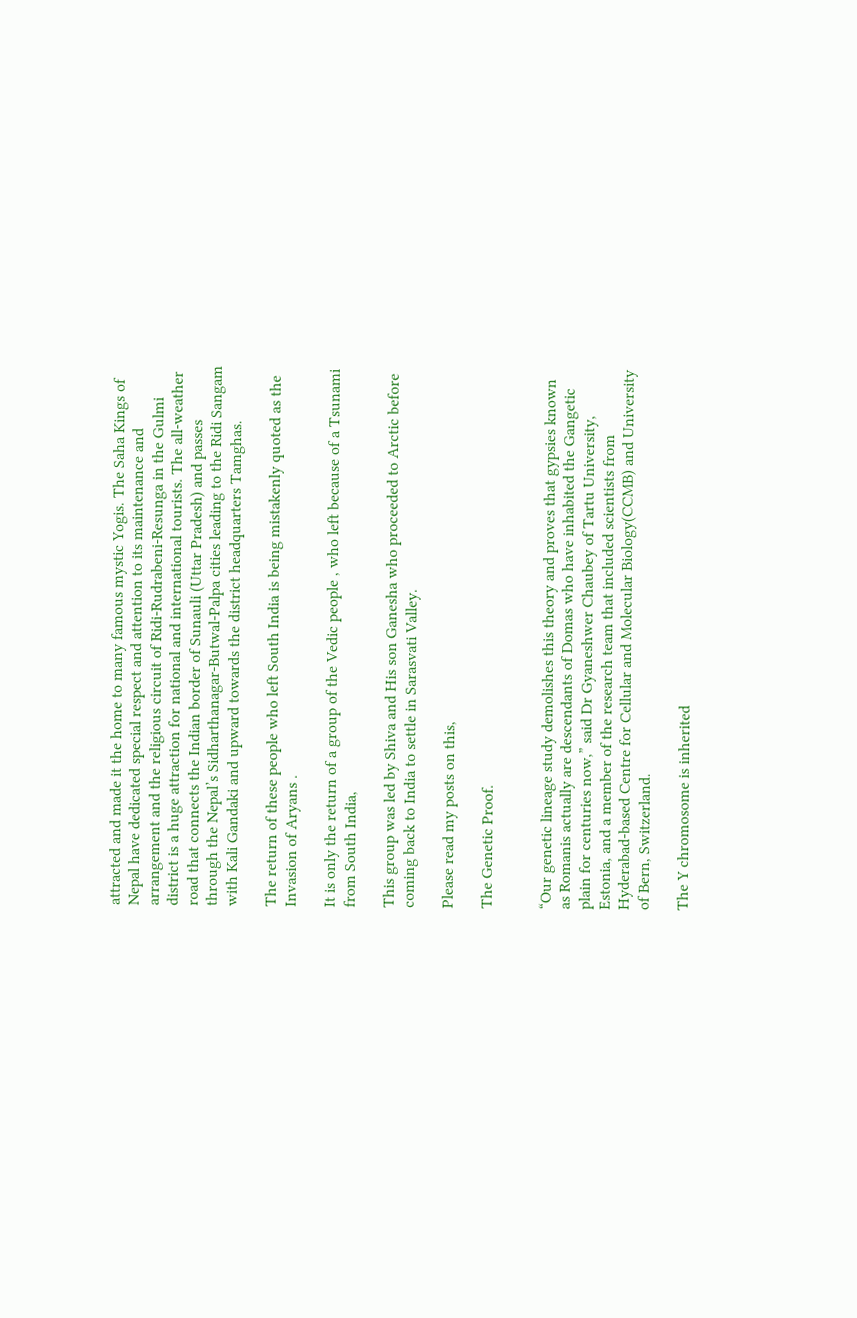attracted and made it the home to many famous mystic Yogis. The Saha Kings of Nepal have dedicated special respect and attention to its maintenance and arrangement and the religious circuit of Ridi-Rudrabeni-Resunga in the Gulmi district is a huge attraction for national and international tourists. The all-weather road that connects the Indian border of Sunauli (Uttar Pradesh) and passes through the Nepal’s Sidharthanagar-Butwal-Palpa cities leading to the Ridi Sangam with Kali Gandaki and upward towards the district headquarters Tamghas.

The return of these people who left South India is being mistakenly quoted as the Invasion of Aryans .

It is only the return of a group of the Vedic people , who left because of a Tsunami from South India,

This group was led by Shiva and His son Ganesha who proceeded to Arctic before coming back to India to settle in Sarasvati Valley.

Please read my posts on this,

The Genetic Proof.


“Our genetic lineage study demolishes this theory and proves that gypsies known as Romanis actually are descendants of Domas who have inhabited the Gangetic plain for centuries now,” said Dr Gyaneshwer Chaubey of Tartu University, Estonia, and a member of the research team that included scientists from Hyderabad-based Centre for Cellular and Molecular Biology(CCMB) and University of Bern, Switzerland.

The Y chromosome is inherited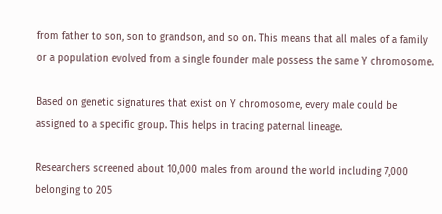from father to son, son to grandson, and so on. This means that all males of a family or a population evolved from a single founder male possess the same Y chromosome.

Based on genetic signatures that exist on Y chromosome, every male could be assigned to a specific group. This helps in tracing paternal lineage.

Researchers screened about 10,000 males from around the world including 7,000 belonging to 205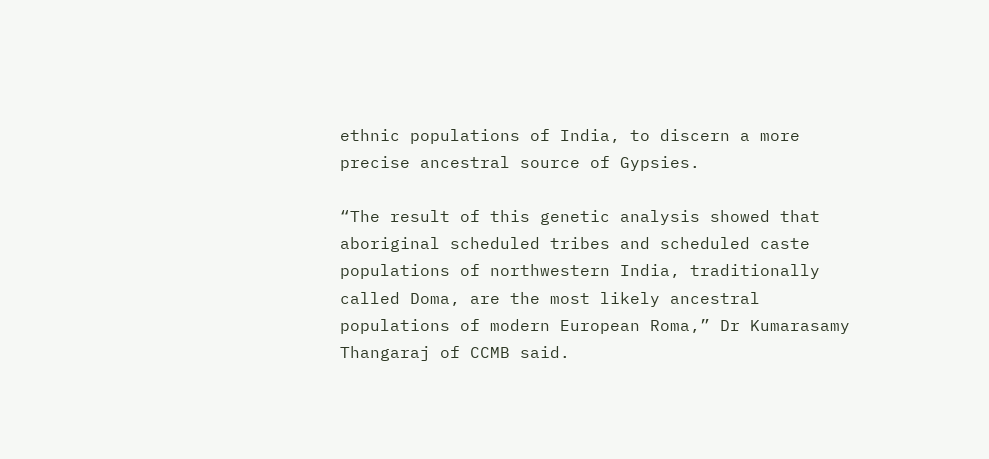ethnic populations of India, to discern a more precise ancestral source of Gypsies.

“The result of this genetic analysis showed that aboriginal scheduled tribes and scheduled caste populations of northwestern India, traditionally called Doma, are the most likely ancestral populations of modern European Roma,” Dr Kumarasamy Thangaraj of CCMB said.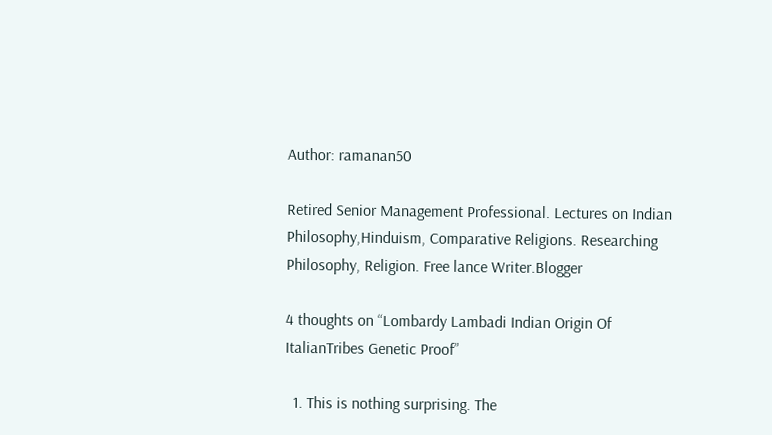Author: ramanan50

Retired Senior Management Professional. Lectures on Indian Philosophy,Hinduism, Comparative Religions. Researching Philosophy, Religion. Free lance Writer.Blogger

4 thoughts on “Lombardy Lambadi Indian Origin Of ItalianTribes Genetic Proof”

  1. This is nothing surprising. The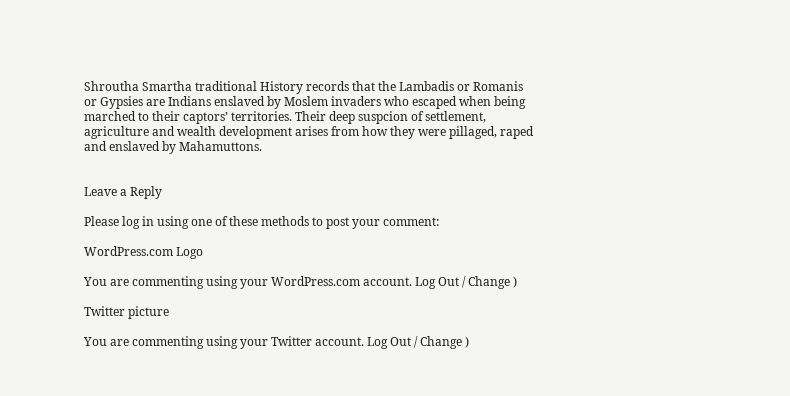Shroutha Smartha traditional History records that the Lambadis or Romanis or Gypsies are Indians enslaved by Moslem invaders who escaped when being marched to their captors’ territories. Their deep suspcion of settlement, agriculture and wealth development arises from how they were pillaged, raped and enslaved by Mahamuttons.


Leave a Reply

Please log in using one of these methods to post your comment:

WordPress.com Logo

You are commenting using your WordPress.com account. Log Out / Change )

Twitter picture

You are commenting using your Twitter account. Log Out / Change )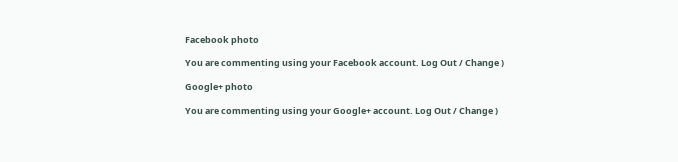Facebook photo

You are commenting using your Facebook account. Log Out / Change )

Google+ photo

You are commenting using your Google+ account. Log Out / Change )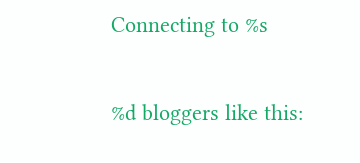Connecting to %s

%d bloggers like this: